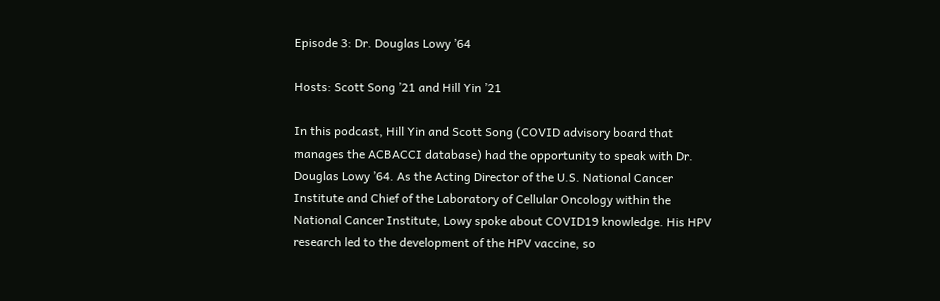Episode 3: Dr. Douglas Lowy ’64

Hosts: Scott Song ’21 and Hill Yin ’21

In this podcast, Hill Yin and Scott Song (COVID advisory board that manages the ACBACCI database) had the opportunity to speak with Dr. Douglas Lowy ’64. As the Acting Director of the U.S. National Cancer Institute and Chief of the Laboratory of Cellular Oncology within the National Cancer Institute, Lowy spoke about COVID19 knowledge. His HPV research led to the development of the HPV vaccine, so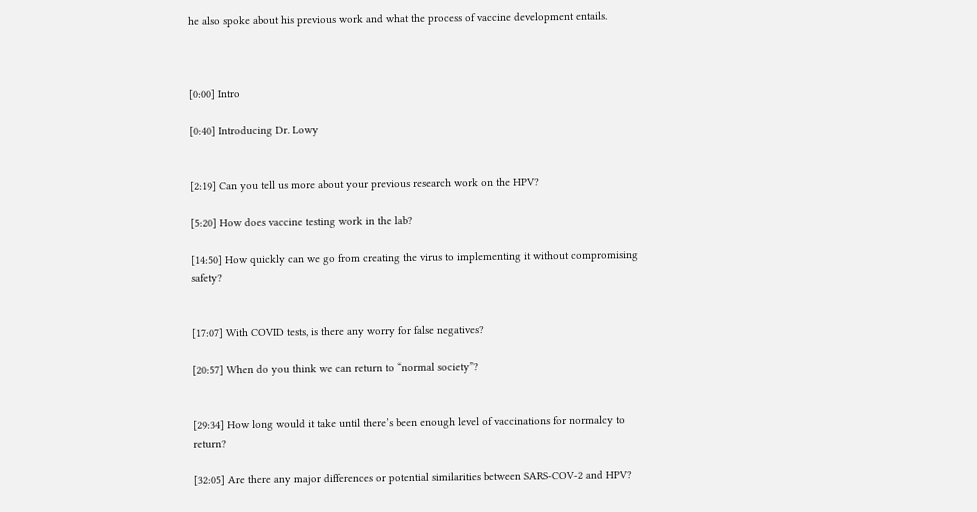he also spoke about his previous work and what the process of vaccine development entails.



[0:00] Intro

[0:40] Introducing Dr. Lowy


[2:19] Can you tell us more about your previous research work on the HPV?

[5:20] How does vaccine testing work in the lab?

[14:50] How quickly can we go from creating the virus to implementing it without compromising safety?


[17:07] With COVID tests, is there any worry for false negatives?

[20:57] When do you think we can return to “normal society”?


[29:34] How long would it take until there’s been enough level of vaccinations for normalcy to return?

[32:05] Are there any major differences or potential similarities between SARS-COV-2 and HPV?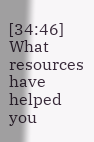[34:46] What resources have helped you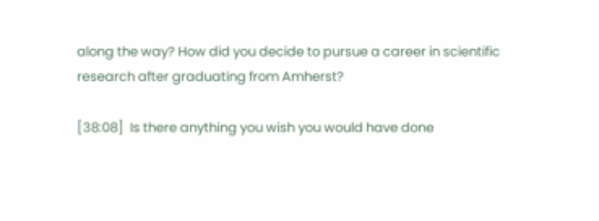along the way? How did you decide to pursue a career in scientific research after graduating from Amherst?

[38:08]  Is there anything you wish you would have done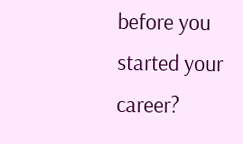before you started your career?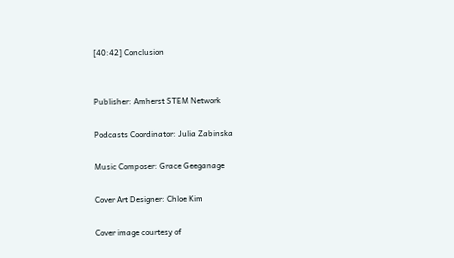[40:42] Conclusion


Publisher: Amherst STEM Network

Podcasts Coordinator: Julia Zabinska

Music Composer: Grace Geeganage

Cover Art Designer: Chloe Kim

Cover image courtesy of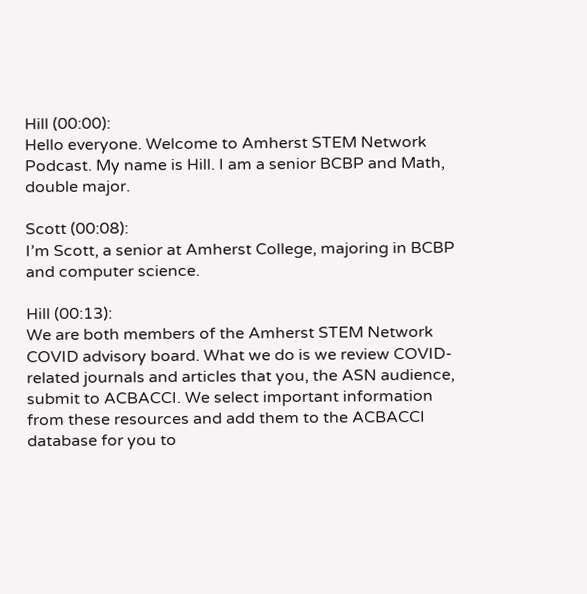Hill (00:00):
Hello everyone. Welcome to Amherst STEM Network Podcast. My name is Hill. I am a senior BCBP and Math, double major.

Scott (00:08):
I’m Scott, a senior at Amherst College, majoring in BCBP and computer science.

Hill (00:13):
We are both members of the Amherst STEM Network COVID advisory board. What we do is we review COVID-related journals and articles that you, the ASN audience, submit to ACBACCI. We select important information from these resources and add them to the ACBACCI database for you to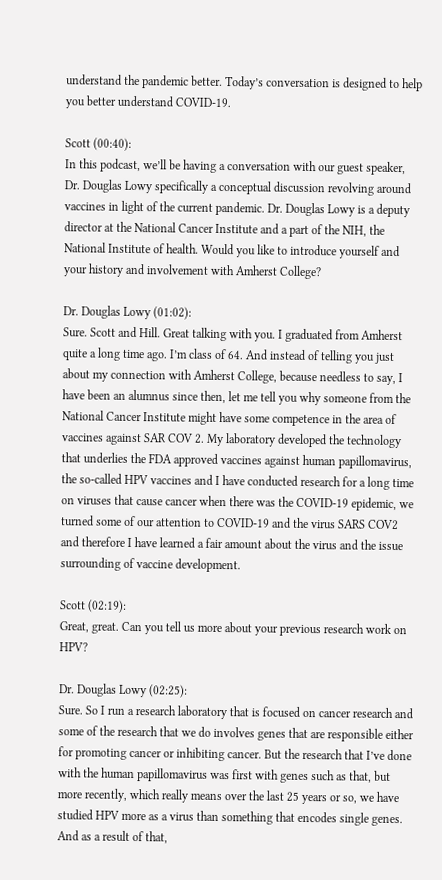understand the pandemic better. Today’s conversation is designed to help you better understand COVID-19.

Scott (00:40):
In this podcast, we’ll be having a conversation with our guest speaker, Dr. Douglas Lowy specifically a conceptual discussion revolving around vaccines in light of the current pandemic. Dr. Douglas Lowy is a deputy director at the National Cancer Institute and a part of the NIH, the National Institute of health. Would you like to introduce yourself and your history and involvement with Amherst College?

Dr. Douglas Lowy (01:02):
Sure. Scott and Hill. Great talking with you. I graduated from Amherst quite a long time ago. I’m class of 64. And instead of telling you just about my connection with Amherst College, because needless to say, I have been an alumnus since then, let me tell you why someone from the National Cancer Institute might have some competence in the area of vaccines against SAR COV 2. My laboratory developed the technology that underlies the FDA approved vaccines against human papillomavirus, the so-called HPV vaccines and I have conducted research for a long time on viruses that cause cancer when there was the COVID-19 epidemic, we turned some of our attention to COVID-19 and the virus SARS COV2 and therefore I have learned a fair amount about the virus and the issue surrounding of vaccine development.

Scott (02:19):
Great, great. Can you tell us more about your previous research work on HPV?

Dr. Douglas Lowy (02:25):
Sure. So I run a research laboratory that is focused on cancer research and some of the research that we do involves genes that are responsible either for promoting cancer or inhibiting cancer. But the research that I’ve done with the human papillomavirus was first with genes such as that, but more recently, which really means over the last 25 years or so, we have studied HPV more as a virus than something that encodes single genes. And as a result of that,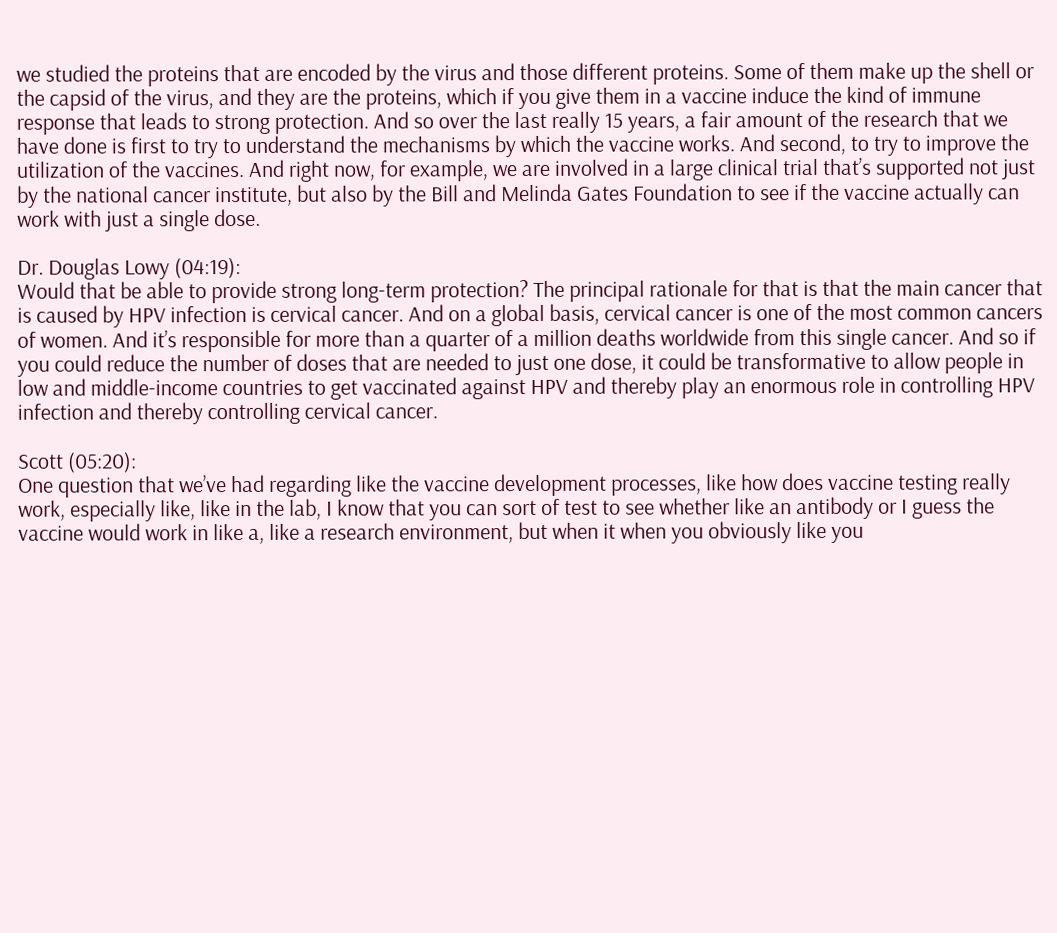we studied the proteins that are encoded by the virus and those different proteins. Some of them make up the shell or the capsid of the virus, and they are the proteins, which if you give them in a vaccine induce the kind of immune response that leads to strong protection. And so over the last really 15 years, a fair amount of the research that we have done is first to try to understand the mechanisms by which the vaccine works. And second, to try to improve the utilization of the vaccines. And right now, for example, we are involved in a large clinical trial that’s supported not just by the national cancer institute, but also by the Bill and Melinda Gates Foundation to see if the vaccine actually can work with just a single dose.

Dr. Douglas Lowy (04:19):
Would that be able to provide strong long-term protection? The principal rationale for that is that the main cancer that is caused by HPV infection is cervical cancer. And on a global basis, cervical cancer is one of the most common cancers of women. And it’s responsible for more than a quarter of a million deaths worldwide from this single cancer. And so if you could reduce the number of doses that are needed to just one dose, it could be transformative to allow people in low and middle-income countries to get vaccinated against HPV and thereby play an enormous role in controlling HPV infection and thereby controlling cervical cancer.

Scott (05:20):
One question that we’ve had regarding like the vaccine development processes, like how does vaccine testing really work, especially like, like in the lab, I know that you can sort of test to see whether like an antibody or I guess the vaccine would work in like a, like a research environment, but when it when you obviously like you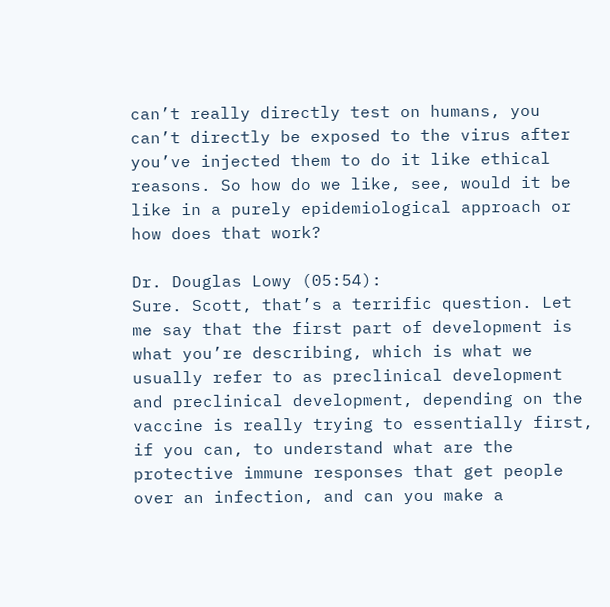can’t really directly test on humans, you can’t directly be exposed to the virus after you’ve injected them to do it like ethical reasons. So how do we like, see, would it be like in a purely epidemiological approach or how does that work?

Dr. Douglas Lowy (05:54):
Sure. Scott, that’s a terrific question. Let me say that the first part of development is what you’re describing, which is what we usually refer to as preclinical development and preclinical development, depending on the vaccine is really trying to essentially first, if you can, to understand what are the protective immune responses that get people over an infection, and can you make a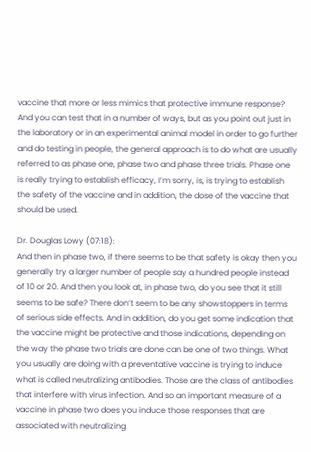vaccine that more or less mimics that protective immune response? And you can test that in a number of ways, but as you point out just in the laboratory or in an experimental animal model in order to go further and do testing in people, the general approach is to do what are usually referred to as phase one, phase two and phase three trials. Phase one is really trying to establish efficacy, I’m sorry, is, is trying to establish the safety of the vaccine and in addition, the dose of the vaccine that should be used.

Dr. Douglas Lowy (07:18):
And then in phase two, if there seems to be that safety is okay then you generally try a larger number of people say a hundred people instead of 10 or 20. And then you look at, in phase two, do you see that it still seems to be safe? There don’t seem to be any showstoppers in terms of serious side effects. And in addition, do you get some indication that the vaccine might be protective and those indications, depending on the way the phase two trials are done can be one of two things. What you usually are doing with a preventative vaccine is trying to induce what is called neutralizing antibodies. Those are the class of antibodies that interfere with virus infection. And so an important measure of a vaccine in phase two does you induce those responses that are associated with neutralizing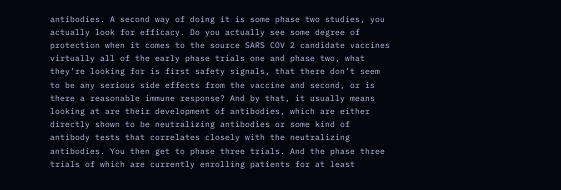antibodies. A second way of doing it is some phase two studies, you actually look for efficacy. Do you actually see some degree of protection when it comes to the source SARS COV 2 candidate vaccines virtually all of the early phase trials one and phase two, what they’re looking for is first safety signals, that there don’t seem to be any serious side effects from the vaccine and second, or is there a reasonable immune response? And by that, it usually means looking at are their development of antibodies, which are either directly shown to be neutralizing antibodies or some kind of antibody tests that correlates closely with the neutralizing antibodies. You then get to phase three trials. And the phase three trials of which are currently enrolling patients for at least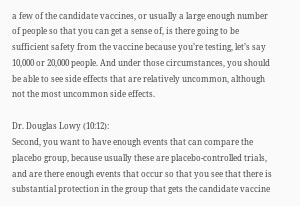a few of the candidate vaccines, or usually a large enough number of people so that you can get a sense of, is there going to be sufficient safety from the vaccine because you’re testing, let’s say 10,000 or 20,000 people. And under those circumstances, you should be able to see side effects that are relatively uncommon, although not the most uncommon side effects.

Dr. Douglas Lowy (10:12):
Second, you want to have enough events that can compare the placebo group, because usually these are placebo-controlled trials, and are there enough events that occur so that you see that there is substantial protection in the group that gets the candidate vaccine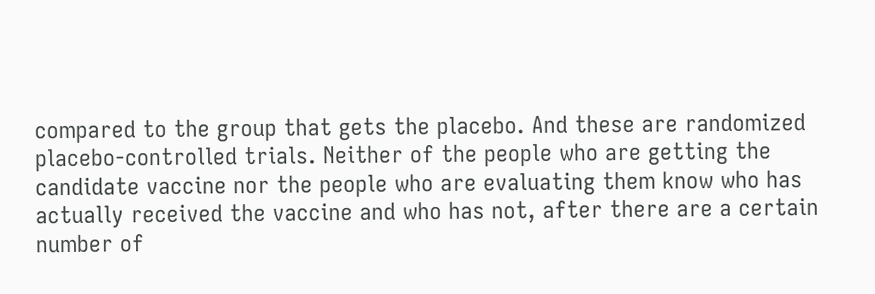compared to the group that gets the placebo. And these are randomized placebo-controlled trials. Neither of the people who are getting the candidate vaccine nor the people who are evaluating them know who has actually received the vaccine and who has not, after there are a certain number of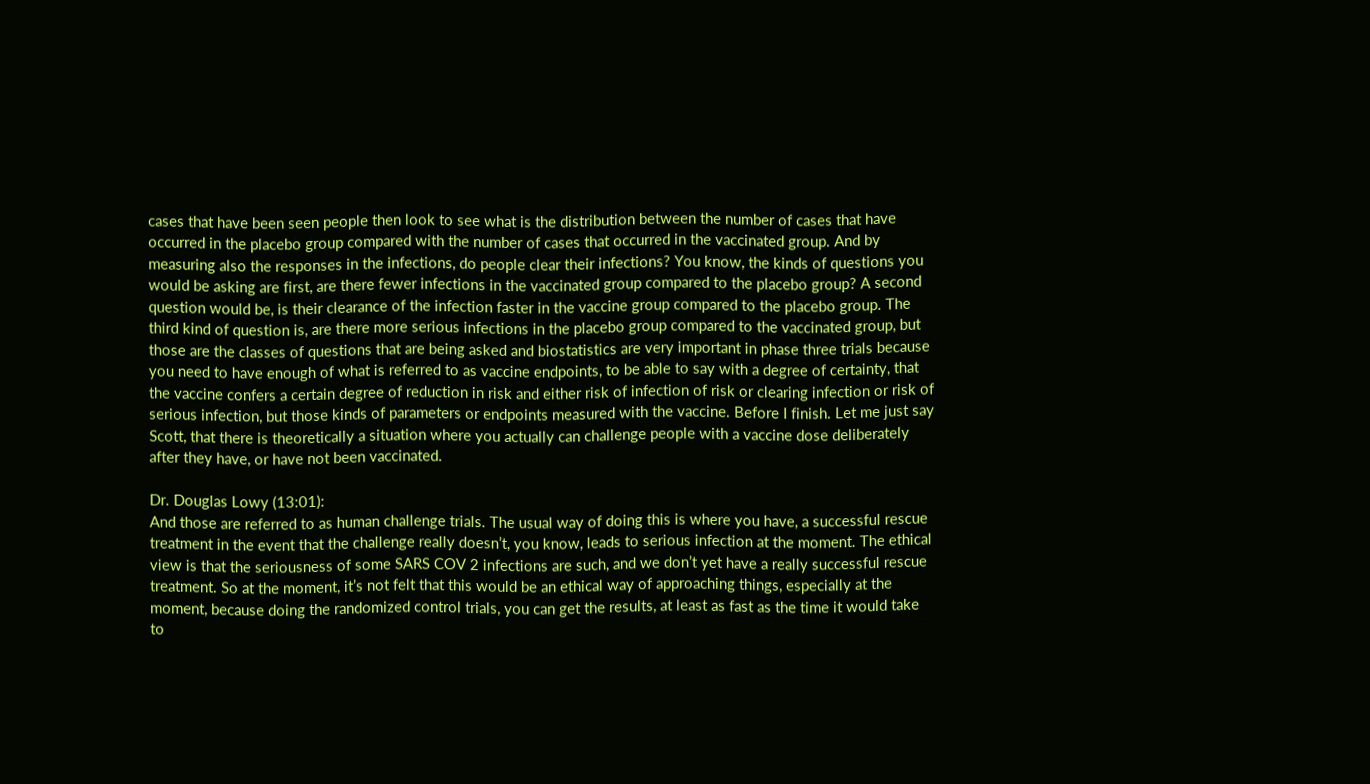cases that have been seen people then look to see what is the distribution between the number of cases that have occurred in the placebo group compared with the number of cases that occurred in the vaccinated group. And by measuring also the responses in the infections, do people clear their infections? You know, the kinds of questions you would be asking are first, are there fewer infections in the vaccinated group compared to the placebo group? A second question would be, is their clearance of the infection faster in the vaccine group compared to the placebo group. The third kind of question is, are there more serious infections in the placebo group compared to the vaccinated group, but those are the classes of questions that are being asked and biostatistics are very important in phase three trials because you need to have enough of what is referred to as vaccine endpoints, to be able to say with a degree of certainty, that the vaccine confers a certain degree of reduction in risk and either risk of infection of risk or clearing infection or risk of serious infection, but those kinds of parameters or endpoints measured with the vaccine. Before I finish. Let me just say Scott, that there is theoretically a situation where you actually can challenge people with a vaccine dose deliberately after they have, or have not been vaccinated.

Dr. Douglas Lowy (13:01):
And those are referred to as human challenge trials. The usual way of doing this is where you have, a successful rescue treatment in the event that the challenge really doesn’t, you know, leads to serious infection at the moment. The ethical view is that the seriousness of some SARS COV 2 infections are such, and we don’t yet have a really successful rescue treatment. So at the moment, it’s not felt that this would be an ethical way of approaching things, especially at the moment, because doing the randomized control trials, you can get the results, at least as fast as the time it would take to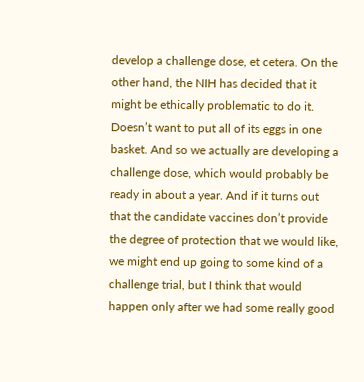develop a challenge dose, et cetera. On the other hand, the NIH has decided that it might be ethically problematic to do it. Doesn’t want to put all of its eggs in one basket. And so we actually are developing a challenge dose, which would probably be ready in about a year. And if it turns out that the candidate vaccines don’t provide the degree of protection that we would like, we might end up going to some kind of a challenge trial, but I think that would happen only after we had some really good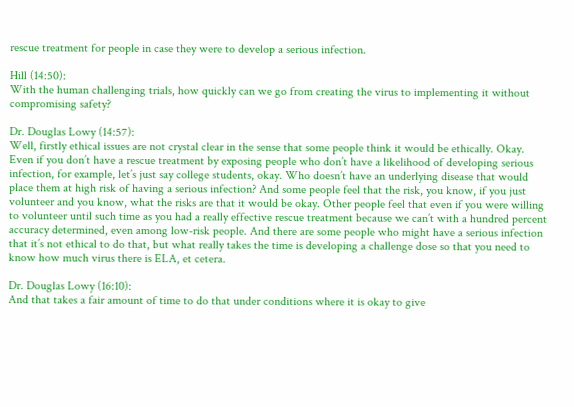rescue treatment for people in case they were to develop a serious infection.

Hill (14:50):
With the human challenging trials, how quickly can we go from creating the virus to implementing it without compromising safety?

Dr. Douglas Lowy (14:57):
Well, firstly ethical issues are not crystal clear in the sense that some people think it would be ethically. Okay. Even if you don’t have a rescue treatment by exposing people who don’t have a likelihood of developing serious infection, for example, let’s just say college students, okay. Who doesn’t have an underlying disease that would place them at high risk of having a serious infection? And some people feel that the risk, you know, if you just volunteer and you know, what the risks are that it would be okay. Other people feel that even if you were willing to volunteer until such time as you had a really effective rescue treatment because we can’t with a hundred percent accuracy determined, even among low-risk people. And there are some people who might have a serious infection that it’s not ethical to do that, but what really takes the time is developing a challenge dose so that you need to know how much virus there is ELA, et cetera.

Dr. Douglas Lowy (16:10):
And that takes a fair amount of time to do that under conditions where it is okay to give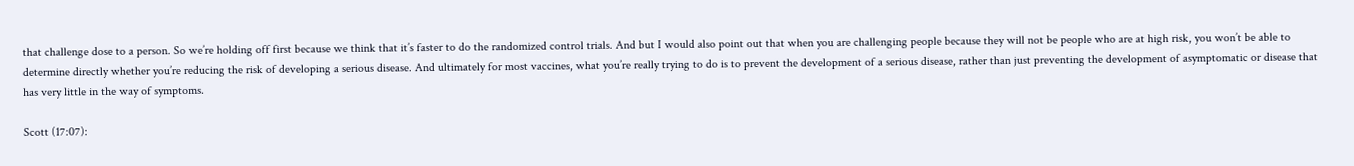that challenge dose to a person. So we’re holding off first because we think that it’s faster to do the randomized control trials. And but I would also point out that when you are challenging people because they will not be people who are at high risk, you won’t be able to determine directly whether you’re reducing the risk of developing a serious disease. And ultimately for most vaccines, what you’re really trying to do is to prevent the development of a serious disease, rather than just preventing the development of asymptomatic or disease that has very little in the way of symptoms.

Scott (17:07):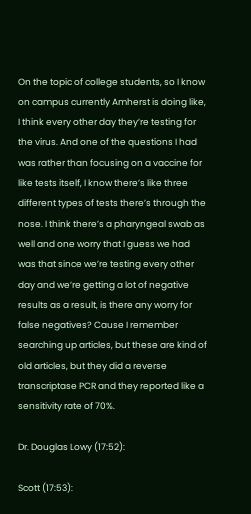On the topic of college students, so I know on campus currently Amherst is doing like, I think every other day they’re testing for the virus. And one of the questions I had was rather than focusing on a vaccine for like tests itself, I know there’s like three different types of tests there’s through the nose. I think there’s a pharyngeal swab as well and one worry that I guess we had was that since we’re testing every other day and we’re getting a lot of negative results as a result, is there any worry for false negatives? Cause I remember searching up articles, but these are kind of old articles, but they did a reverse transcriptase PCR and they reported like a sensitivity rate of 70%.

Dr. Douglas Lowy (17:52):

Scott (17:53):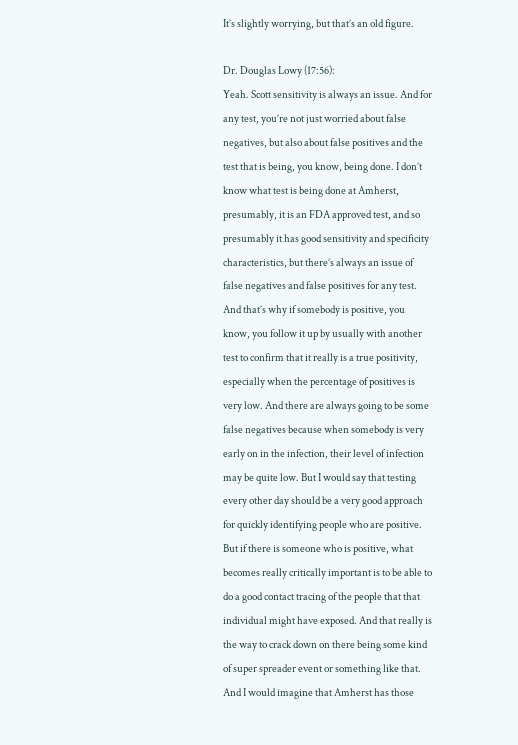It’s slightly worrying, but that’s an old figure.

Dr. Douglas Lowy (17:56):
Yeah. Scott sensitivity is always an issue. And for any test, you’re not just worried about false negatives, but also about false positives and the test that is being, you know, being done. I don’t know what test is being done at Amherst, presumably, it is an FDA approved test, and so presumably it has good sensitivity and specificity characteristics, but there’s always an issue of false negatives and false positives for any test. And that’s why if somebody is positive, you know, you follow it up by usually with another test to confirm that it really is a true positivity, especially when the percentage of positives is very low. And there are always going to be some false negatives because when somebody is very early on in the infection, their level of infection may be quite low. But I would say that testing every other day should be a very good approach for quickly identifying people who are positive. But if there is someone who is positive, what becomes really critically important is to be able to do a good contact tracing of the people that that individual might have exposed. And that really is the way to crack down on there being some kind of super spreader event or something like that. And I would imagine that Amherst has those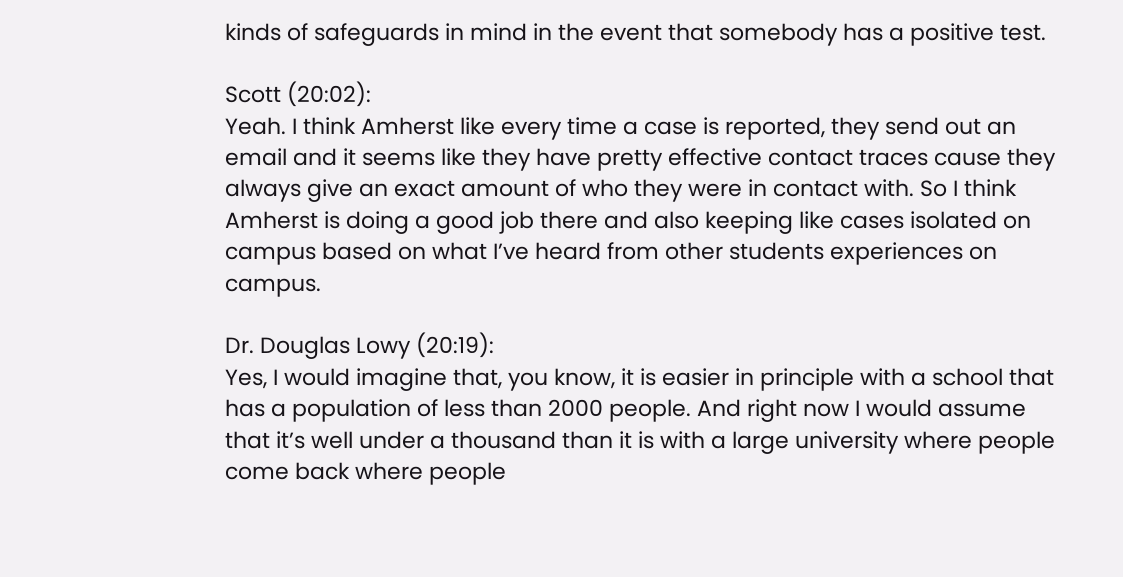kinds of safeguards in mind in the event that somebody has a positive test.

Scott (20:02):
Yeah. I think Amherst like every time a case is reported, they send out an email and it seems like they have pretty effective contact traces cause they always give an exact amount of who they were in contact with. So I think Amherst is doing a good job there and also keeping like cases isolated on campus based on what I’ve heard from other students experiences on campus.

Dr. Douglas Lowy (20:19):
Yes, I would imagine that, you know, it is easier in principle with a school that has a population of less than 2000 people. And right now I would assume that it’s well under a thousand than it is with a large university where people come back where people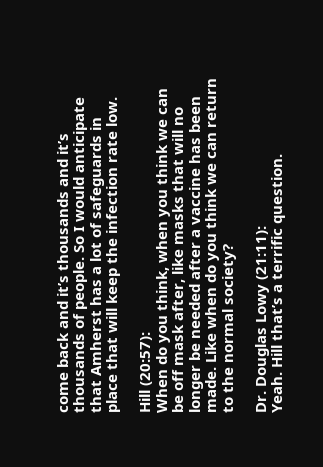come back and it’s thousands and it’s thousands of people. So I would anticipate that Amherst has a lot of safeguards in place that will keep the infection rate low.

Hill (20:57):
When do you think, when you think we can be off mask after, like masks that will no longer be needed after a vaccine has been made. Like when do you think we can return to the normal society?

Dr. Douglas Lowy (21:11):
Yeah. Hill that’s a terrific question.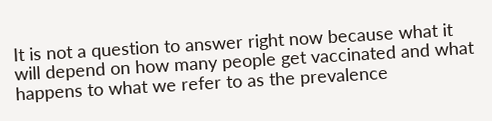It is not a question to answer right now because what it will depend on how many people get vaccinated and what happens to what we refer to as the prevalence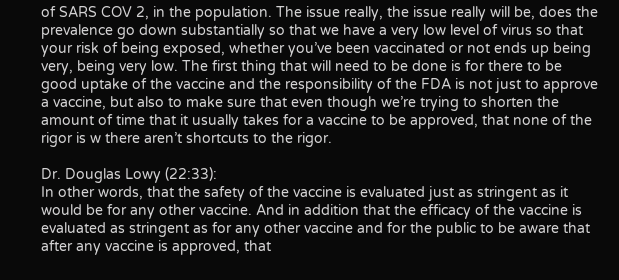of SARS COV 2, in the population. The issue really, the issue really will be, does the prevalence go down substantially so that we have a very low level of virus so that your risk of being exposed, whether you’ve been vaccinated or not ends up being very, being very low. The first thing that will need to be done is for there to be good uptake of the vaccine and the responsibility of the FDA is not just to approve a vaccine, but also to make sure that even though we’re trying to shorten the amount of time that it usually takes for a vaccine to be approved, that none of the rigor is w there aren’t shortcuts to the rigor.

Dr. Douglas Lowy (22:33):
In other words, that the safety of the vaccine is evaluated just as stringent as it would be for any other vaccine. And in addition that the efficacy of the vaccine is evaluated as stringent as for any other vaccine and for the public to be aware that after any vaccine is approved, that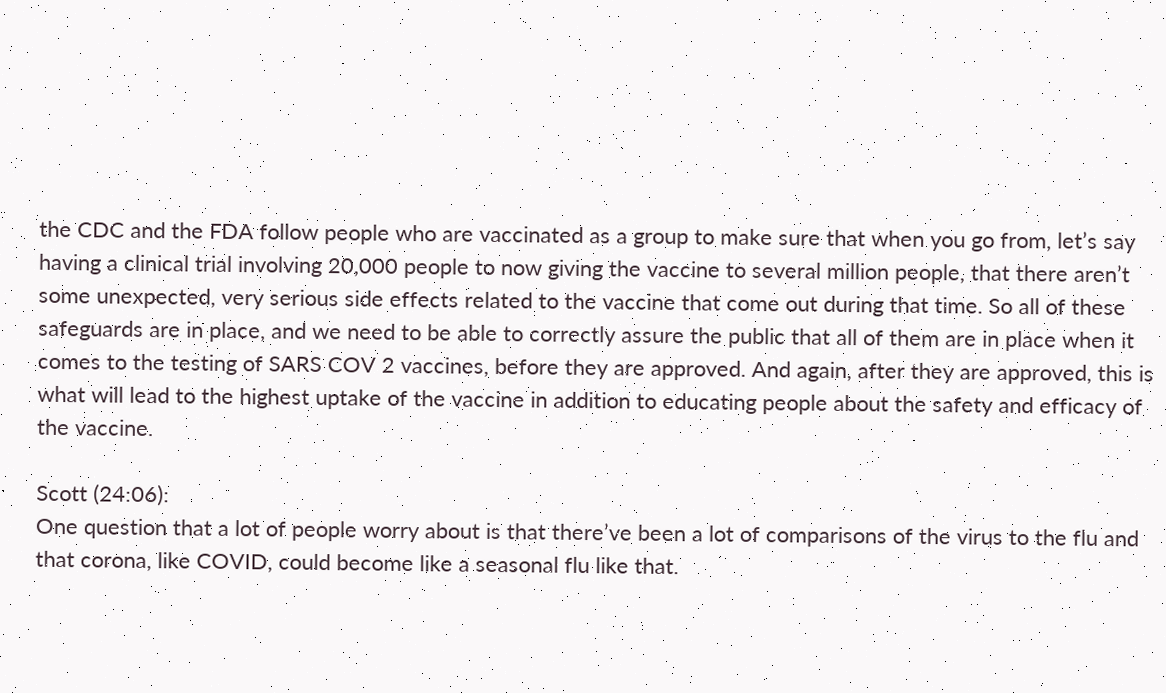the CDC and the FDA follow people who are vaccinated as a group to make sure that when you go from, let’s say having a clinical trial involving 20,000 people to now giving the vaccine to several million people, that there aren’t some unexpected, very serious side effects related to the vaccine that come out during that time. So all of these safeguards are in place, and we need to be able to correctly assure the public that all of them are in place when it comes to the testing of SARS COV 2 vaccines, before they are approved. And again, after they are approved, this is what will lead to the highest uptake of the vaccine in addition to educating people about the safety and efficacy of the vaccine.

Scott (24:06):
One question that a lot of people worry about is that there’ve been a lot of comparisons of the virus to the flu and that corona, like COVID, could become like a seasonal flu like that.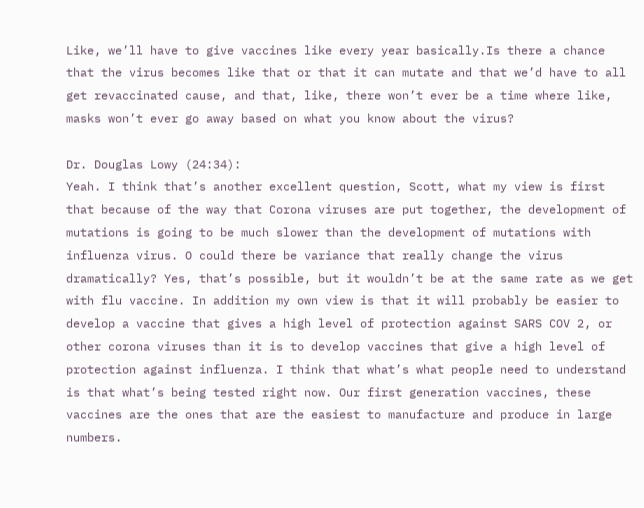Like, we’ll have to give vaccines like every year basically.Is there a chance that the virus becomes like that or that it can mutate and that we’d have to all get revaccinated cause, and that, like, there won’t ever be a time where like, masks won’t ever go away based on what you know about the virus?

Dr. Douglas Lowy (24:34):
Yeah. I think that’s another excellent question, Scott, what my view is first that because of the way that Corona viruses are put together, the development of mutations is going to be much slower than the development of mutations with influenza virus. O could there be variance that really change the virus dramatically? Yes, that’s possible, but it wouldn’t be at the same rate as we get with flu vaccine. In addition my own view is that it will probably be easier to develop a vaccine that gives a high level of protection against SARS COV 2, or other corona viruses than it is to develop vaccines that give a high level of protection against influenza. I think that what’s what people need to understand is that what’s being tested right now. Our first generation vaccines, these vaccines are the ones that are the easiest to manufacture and produce in large numbers.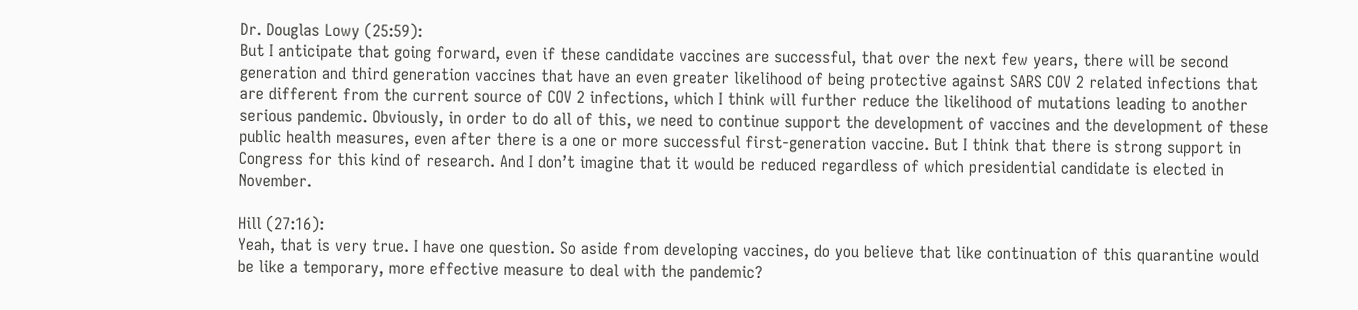Dr. Douglas Lowy (25:59):
But I anticipate that going forward, even if these candidate vaccines are successful, that over the next few years, there will be second generation and third generation vaccines that have an even greater likelihood of being protective against SARS COV 2 related infections that are different from the current source of COV 2 infections, which I think will further reduce the likelihood of mutations leading to another serious pandemic. Obviously, in order to do all of this, we need to continue support the development of vaccines and the development of these public health measures, even after there is a one or more successful first-generation vaccine. But I think that there is strong support in Congress for this kind of research. And I don’t imagine that it would be reduced regardless of which presidential candidate is elected in November.

Hill (27:16):
Yeah, that is very true. I have one question. So aside from developing vaccines, do you believe that like continuation of this quarantine would be like a temporary, more effective measure to deal with the pandemic?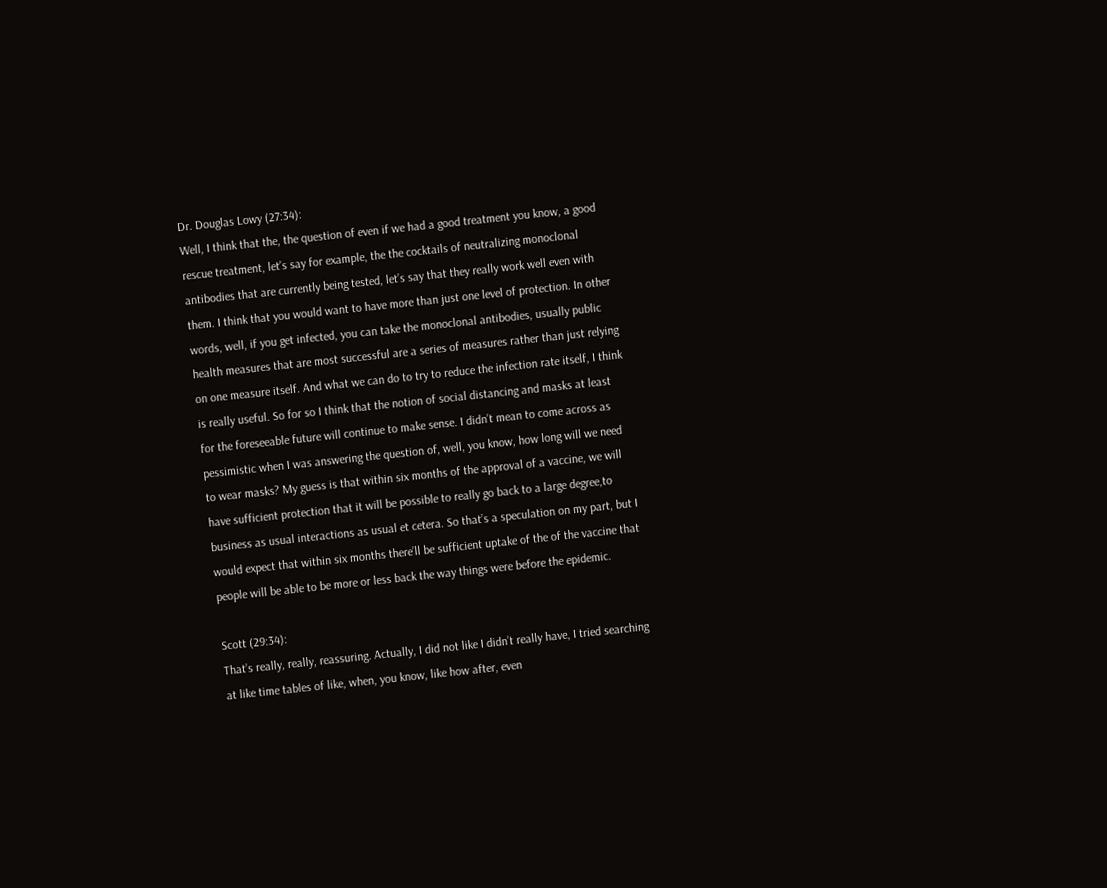Dr. Douglas Lowy (27:34):
Well, I think that the, the question of even if we had a good treatment you know, a good rescue treatment, let’s say for example, the the cocktails of neutralizing monoclonal antibodies that are currently being tested, let’s say that they really work well even with them. I think that you would want to have more than just one level of protection. In other words, well, if you get infected, you can take the monoclonal antibodies, usually public health measures that are most successful are a series of measures rather than just relying on one measure itself. And what we can do to try to reduce the infection rate itself, I think is really useful. So for so I think that the notion of social distancing and masks at least for the foreseeable future will continue to make sense. I didn’t mean to come across as pessimistic when I was answering the question of, well, you know, how long will we need to wear masks? My guess is that within six months of the approval of a vaccine, we will have sufficient protection that it will be possible to really go back to a large degree,to business as usual interactions as usual et cetera. So that’s a speculation on my part, but I would expect that within six months there’ll be sufficient uptake of the of the vaccine that people will be able to be more or less back the way things were before the epidemic.

Scott (29:34):
That’s really, really, reassuring. Actually, I did not like I didn’t really have, I tried searching at like time tables of like, when, you know, like how after, even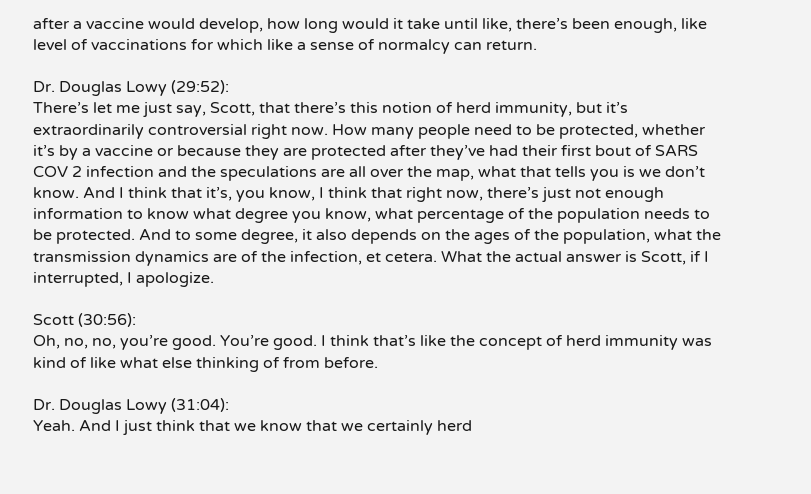after a vaccine would develop, how long would it take until like, there’s been enough, like level of vaccinations for which like a sense of normalcy can return.

Dr. Douglas Lowy (29:52):
There’s let me just say, Scott, that there’s this notion of herd immunity, but it’s extraordinarily controversial right now. How many people need to be protected, whether it’s by a vaccine or because they are protected after they’ve had their first bout of SARS COV 2 infection and the speculations are all over the map, what that tells you is we don’t know. And I think that it’s, you know, I think that right now, there’s just not enough information to know what degree you know, what percentage of the population needs to be protected. And to some degree, it also depends on the ages of the population, what the transmission dynamics are of the infection, et cetera. What the actual answer is Scott, if I interrupted, I apologize.

Scott (30:56):
Oh, no, no, you’re good. You’re good. I think that’s like the concept of herd immunity was kind of like what else thinking of from before.

Dr. Douglas Lowy (31:04):
Yeah. And I just think that we know that we certainly herd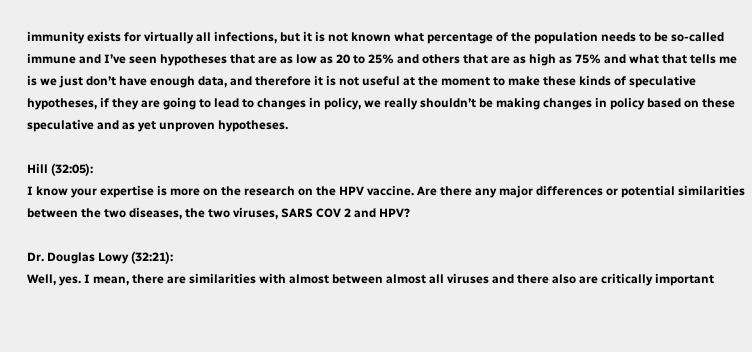immunity exists for virtually all infections, but it is not known what percentage of the population needs to be so-called immune and I’ve seen hypotheses that are as low as 20 to 25% and others that are as high as 75% and what that tells me is we just don’t have enough data, and therefore it is not useful at the moment to make these kinds of speculative hypotheses, if they are going to lead to changes in policy, we really shouldn’t be making changes in policy based on these speculative and as yet unproven hypotheses.

Hill (32:05):
I know your expertise is more on the research on the HPV vaccine. Are there any major differences or potential similarities between the two diseases, the two viruses, SARS COV 2 and HPV?

Dr. Douglas Lowy (32:21):
Well, yes. I mean, there are similarities with almost between almost all viruses and there also are critically important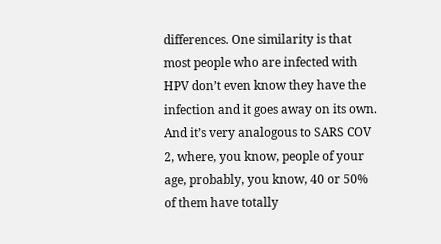differences. One similarity is that most people who are infected with HPV don’t even know they have the infection and it goes away on its own. And it’s very analogous to SARS COV 2, where, you know, people of your age, probably, you know, 40 or 50% of them have totally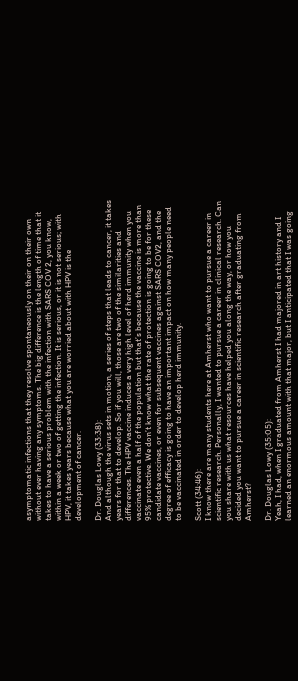asymptomatic infections that they resolve spontaneously on their on their own without ever having any symptoms. The big difference is the length of time that it takes to have a serious problem with the infection with SARS COV 2, you know, within a week or two of getting the infection. It is serious, or it is not serious; with HPV, it takes years because what you are worried about with HPV is the development of cancer.

Dr. Douglas Lowy (33:38):
And although the virus sets in motion, a series of steps that leads to cancer, it takes years for that to develop. So if you will, those are two of the similarities and differences. The HPV vaccine induces a very high level of herd immunity when you vaccinate even a half of the population but that’s because the vaccine is more than 95% protective. We don’t know what the rate of protection is going to be for these candidate vaccines, or even for subsequent vaccines against SARS COV2, and the degree of efficacy is going to have an important impact on how many people need to be vaccinated in order to develop herd immunity.

Scott (34:46):
I know there are many students here at Amherst who want to pursue a career in scientific research. Personally, I wanted to pursue a career in clinical research. Can you share with us what resources have helped you along the way, or how you decided you want to pursue a career in scientific research after graduating from Amherst?

Dr. Douglas Lowy (35:05):
Yeah, I had, when I graduated from Amherst I had majored in art history and I learned an enormous amount with that major, but I anticipated that I was going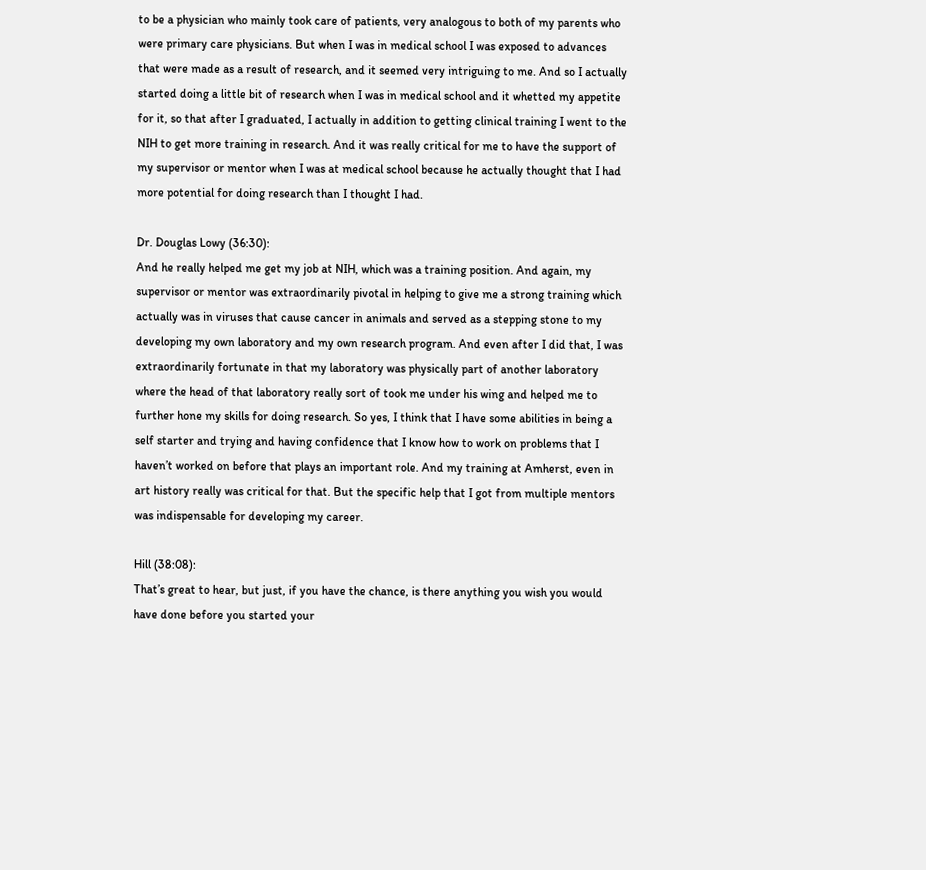to be a physician who mainly took care of patients, very analogous to both of my parents who were primary care physicians. But when I was in medical school I was exposed to advances that were made as a result of research, and it seemed very intriguing to me. And so I actually started doing a little bit of research when I was in medical school and it whetted my appetite for it, so that after I graduated, I actually in addition to getting clinical training I went to the NIH to get more training in research. And it was really critical for me to have the support of my supervisor or mentor when I was at medical school because he actually thought that I had more potential for doing research than I thought I had.

Dr. Douglas Lowy (36:30):
And he really helped me get my job at NIH, which was a training position. And again, my supervisor or mentor was extraordinarily pivotal in helping to give me a strong training which actually was in viruses that cause cancer in animals and served as a stepping stone to my developing my own laboratory and my own research program. And even after I did that, I was extraordinarily fortunate in that my laboratory was physically part of another laboratory where the head of that laboratory really sort of took me under his wing and helped me to further hone my skills for doing research. So yes, I think that I have some abilities in being a self starter and trying and having confidence that I know how to work on problems that I haven’t worked on before that plays an important role. And my training at Amherst, even in art history really was critical for that. But the specific help that I got from multiple mentors was indispensable for developing my career.

Hill (38:08):
That’s great to hear, but just, if you have the chance, is there anything you wish you would have done before you started your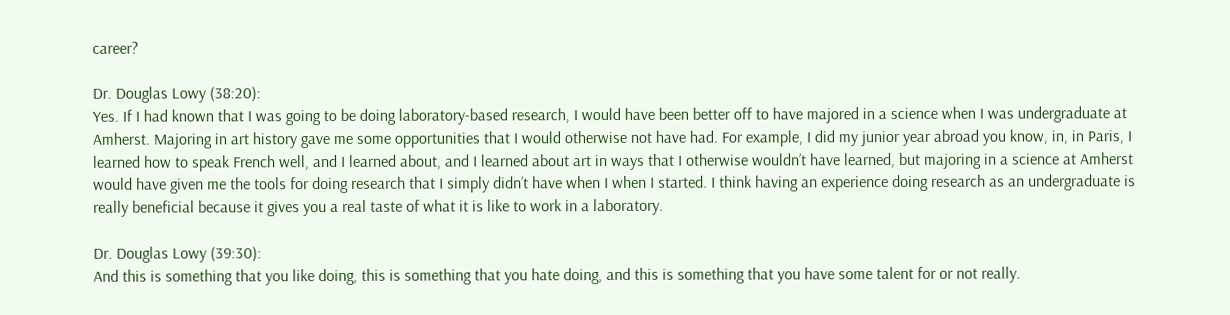career?

Dr. Douglas Lowy (38:20):
Yes. If I had known that I was going to be doing laboratory-based research, I would have been better off to have majored in a science when I was undergraduate at Amherst. Majoring in art history gave me some opportunities that I would otherwise not have had. For example, I did my junior year abroad you know, in, in Paris, I learned how to speak French well, and I learned about, and I learned about art in ways that I otherwise wouldn’t have learned, but majoring in a science at Amherst would have given me the tools for doing research that I simply didn’t have when I when I started. I think having an experience doing research as an undergraduate is really beneficial because it gives you a real taste of what it is like to work in a laboratory.

Dr. Douglas Lowy (39:30):
And this is something that you like doing, this is something that you hate doing, and this is something that you have some talent for or not really.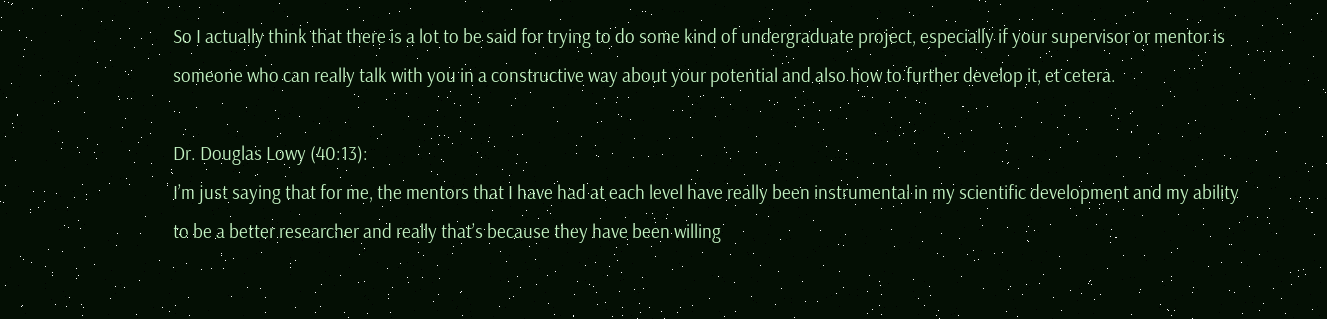So I actually think that there is a lot to be said for trying to do some kind of undergraduate project, especially if your supervisor or mentor is someone who can really talk with you in a constructive way about your potential and also how to further develop it, et cetera.

Dr. Douglas Lowy (40:13):
I’m just saying that for me, the mentors that I have had at each level have really been instrumental in my scientific development and my ability to be a better researcher and really that’s because they have been willing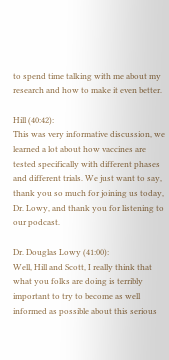to spend time talking with me about my research and how to make it even better.

Hill (40:42):
This was very informative discussion, we learned a lot about how vaccines are tested specifically with different phases and different trials. We just want to say, thank you so much for joining us today, Dr. Lowy, and thank you for listening to our podcast.

Dr. Douglas Lowy (41:00):
Well, Hill and Scott, I really think that what you folks are doing is terribly important to try to become as well informed as possible about this serious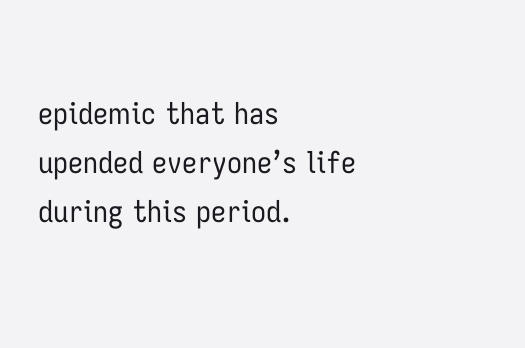epidemic that has upended everyone’s life during this period.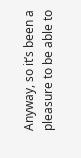Anyway, so it’s been a pleasure to be able to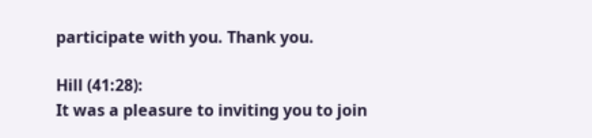participate with you. Thank you.

Hill (41:28):
It was a pleasure to inviting you to join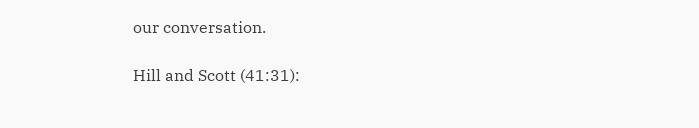our conversation.

Hill and Scott (41:31):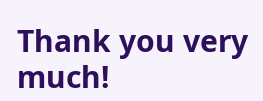Thank you very much!